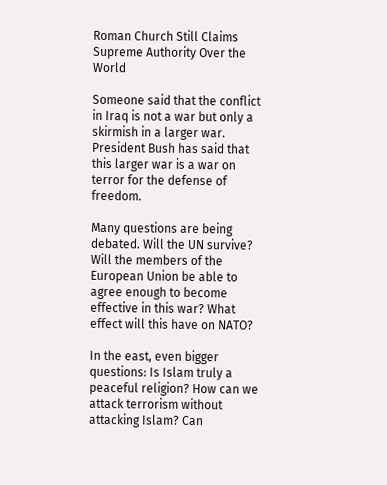Roman Church Still Claims Supreme Authority Over the World

Someone said that the conflict in Iraq is not a war but only a skirmish in a larger war. President Bush has said that this larger war is a war on terror for the defense of freedom.

Many questions are being debated. Will the UN survive? Will the members of the European Union be able to agree enough to become effective in this war? What effect will this have on NATO?

In the east, even bigger questions: Is Islam truly a peaceful religion? How can we attack terrorism without attacking Islam? Can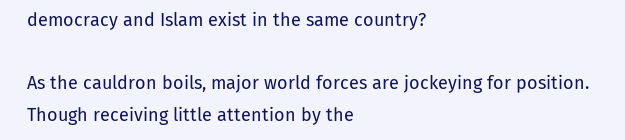democracy and Islam exist in the same country?

As the cauldron boils, major world forces are jockeying for position. Though receiving little attention by the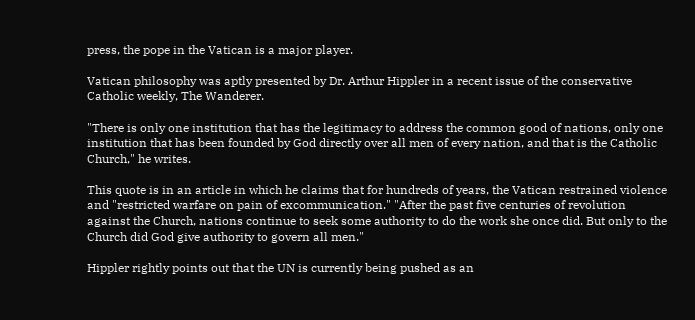press, the pope in the Vatican is a major player.

Vatican philosophy was aptly presented by Dr. Arthur Hippler in a recent issue of the conservative Catholic weekly, The Wanderer.

"There is only one institution that has the legitimacy to address the common good of nations, only one institution that has been founded by God directly over all men of every nation, and that is the Catholic Church," he writes.

This quote is in an article in which he claims that for hundreds of years, the Vatican restrained violence and "restricted warfare on pain of excommunication." "After the past five centuries of revolution against the Church, nations continue to seek some authority to do the work she once did. But only to the Church did God give authority to govern all men."

Hippler rightly points out that the UN is currently being pushed as an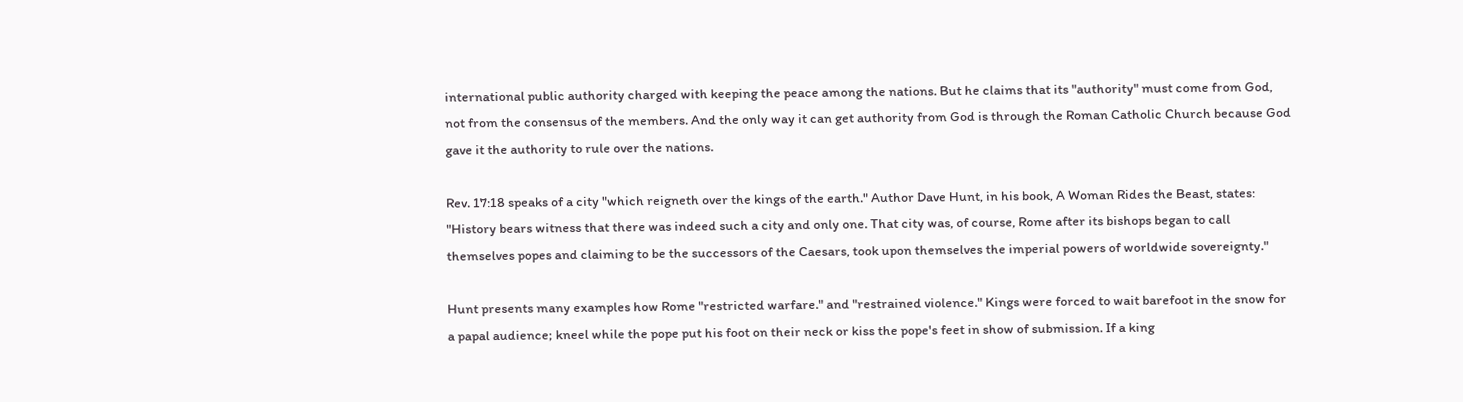international public authority charged with keeping the peace among the nations. But he claims that its "authority" must come from God, not from the consensus of the members. And the only way it can get authority from God is through the Roman Catholic Church because God gave it the authority to rule over the nations.

Rev. 17:18 speaks of a city "which reigneth over the kings of the earth." Author Dave Hunt, in his book, A Woman Rides the Beast, states: "History bears witness that there was indeed such a city and only one. That city was, of course, Rome after its bishops began to call themselves popes and claiming to be the successors of the Caesars, took upon themselves the imperial powers of worldwide sovereignty."

Hunt presents many examples how Rome "restricted warfare." and "restrained violence." Kings were forced to wait barefoot in the snow for a papal audience; kneel while the pope put his foot on their neck or kiss the pope's feet in show of submission. If a king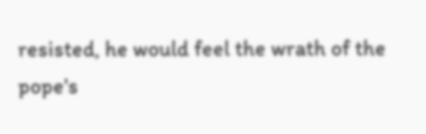resisted, he would feel the wrath of the pope's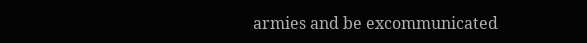armies and be excommunicated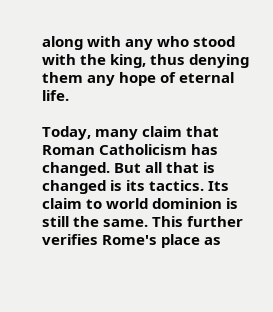along with any who stood with the king, thus denying them any hope of eternal life.

Today, many claim that Roman Catholicism has changed. But all that is changed is its tactics. Its claim to world dominion is still the same. This further verifies Rome's place as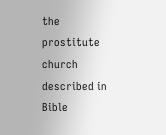the prostitute church described in Bible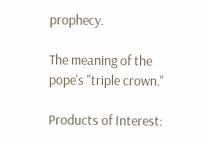prophecy.

The meaning of the pope's "triple crown."

Products of Interest: